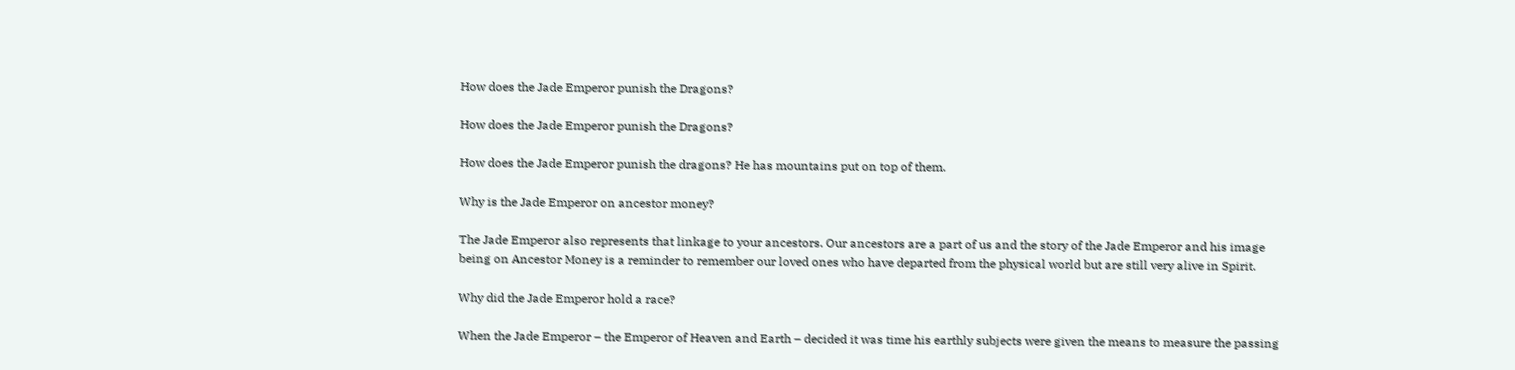How does the Jade Emperor punish the Dragons?

How does the Jade Emperor punish the Dragons?

How does the Jade Emperor punish the dragons? He has mountains put on top of them.

Why is the Jade Emperor on ancestor money?

The Jade Emperor also represents that linkage to your ancestors. Our ancestors are a part of us and the story of the Jade Emperor and his image being on Ancestor Money is a reminder to remember our loved ones who have departed from the physical world but are still very alive in Spirit.

Why did the Jade Emperor hold a race?

When the Jade Emperor – the Emperor of Heaven and Earth – decided it was time his earthly subjects were given the means to measure the passing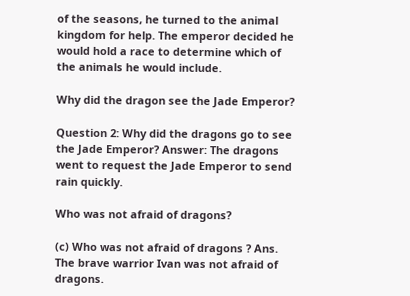of the seasons, he turned to the animal kingdom for help. The emperor decided he would hold a race to determine which of the animals he would include.

Why did the dragon see the Jade Emperor?

Question 2: Why did the dragons go to see the Jade Emperor? Answer: The dragons went to request the Jade Emperor to send rain quickly.

Who was not afraid of dragons?

(c) Who was not afraid of dragons ? Ans. The brave warrior Ivan was not afraid of dragons.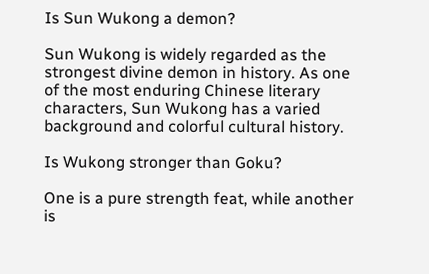Is Sun Wukong a demon?

Sun Wukong is widely regarded as the strongest divine demon in history. As one of the most enduring Chinese literary characters, Sun Wukong has a varied background and colorful cultural history.

Is Wukong stronger than Goku?

One is a pure strength feat, while another is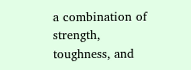a combination of strength, toughness, and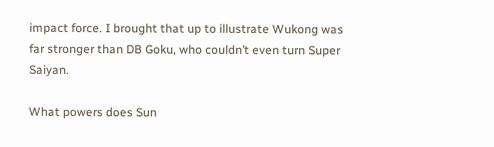impact force. I brought that up to illustrate Wukong was far stronger than DB Goku, who couldn’t even turn Super Saiyan.

What powers does Sun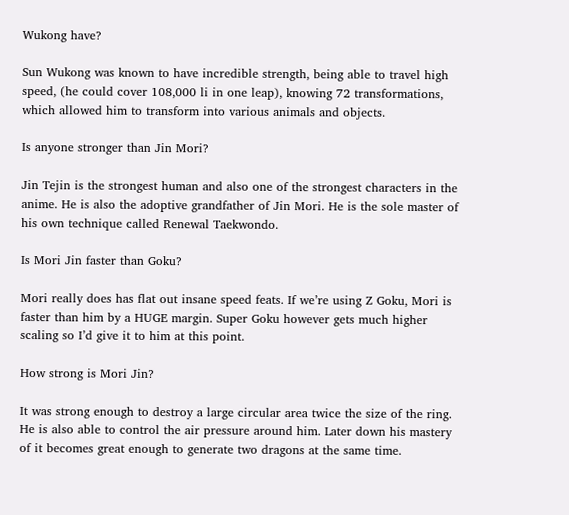Wukong have?

Sun Wukong was known to have incredible strength, being able to travel high speed, (he could cover 108,000 li in one leap), knowing 72 transformations, which allowed him to transform into various animals and objects.

Is anyone stronger than Jin Mori?

Jin Tejin is the strongest human and also one of the strongest characters in the anime. He is also the adoptive grandfather of Jin Mori. He is the sole master of his own technique called Renewal Taekwondo.

Is Mori Jin faster than Goku?

Mori really does has flat out insane speed feats. If we’re using Z Goku, Mori is faster than him by a HUGE margin. Super Goku however gets much higher scaling so I’d give it to him at this point.

How strong is Mori Jin?

It was strong enough to destroy a large circular area twice the size of the ring. He is also able to control the air pressure around him. Later down his mastery of it becomes great enough to generate two dragons at the same time.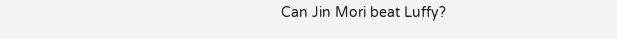Can Jin Mori beat Luffy?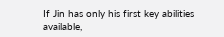If Jin has only his first key abilities available,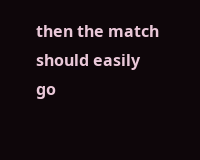then the match should easily go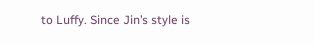to Luffy. Since Jin’s style is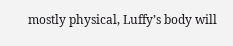mostly physical, Luffy’s body will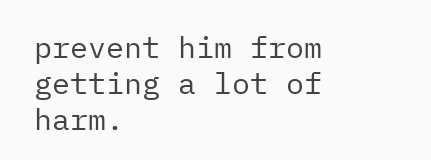prevent him from getting a lot of harm.